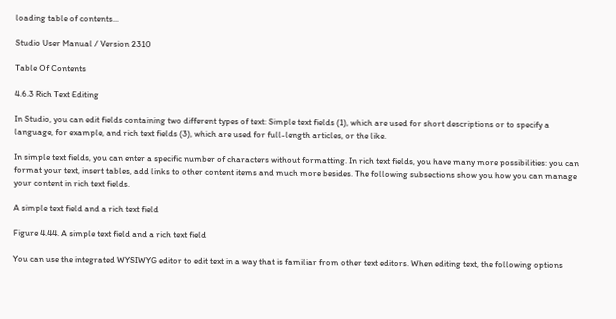loading table of contents...

Studio User Manual / Version 2310

Table Of Contents

4.6.3 Rich Text Editing

In Studio, you can edit fields containing two different types of text: Simple text fields (1), which are used for short descriptions or to specify a language, for example, and rich text fields (3), which are used for full-length articles, or the like.

In simple text fields, you can enter a specific number of characters without formatting. In rich text fields, you have many more possibilities: you can format your text, insert tables, add links to other content items and much more besides. The following subsections show you how you can manage your content in rich text fields.

A simple text field and a rich text field

Figure 4.44. A simple text field and a rich text field

You can use the integrated WYSIWYG editor to edit text in a way that is familiar from other text editors. When editing text, the following options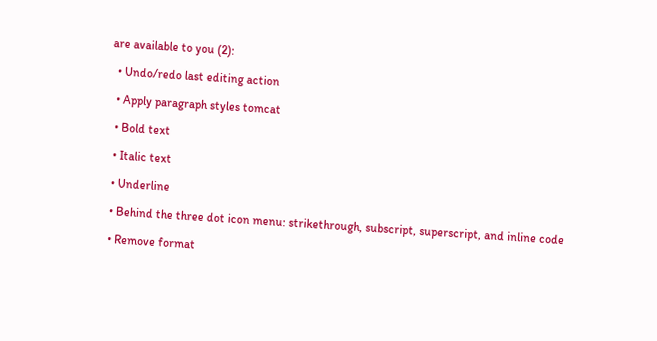are available to you (2):

  • Undo/redo last editing action

  • Apply paragraph styles tomcat

  • Bold text

  • Italic text

  • Underline

  • Behind the three dot icon menu: strikethrough, subscript, superscript, and inline code

  • Remove format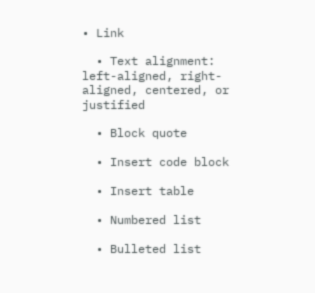• Link

  • Text alignment: left-aligned, right-aligned, centered, or justified

  • Block quote

  • Insert code block

  • Insert table

  • Numbered list

  • Bulleted list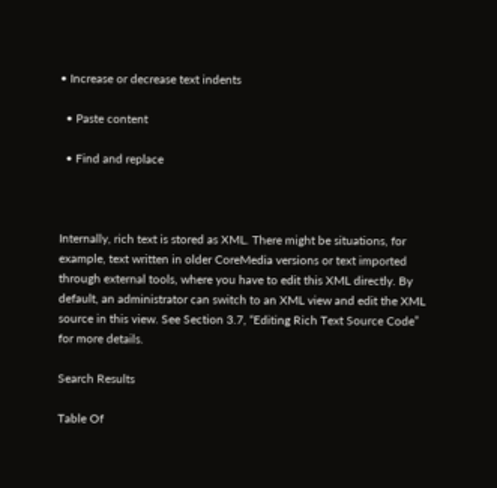• Increase or decrease text indents

  • Paste content

  • Find and replace



Internally, rich text is stored as XML. There might be situations, for example, text written in older CoreMedia versions or text imported through external tools, where you have to edit this XML directly. By default, an administrator can switch to an XML view and edit the XML source in this view. See Section 3.7, “Editing Rich Text Source Code” for more details.

Search Results

Table Of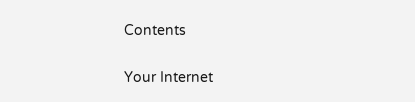Contents

Your Internet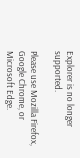Explorer is no longer supported.

Please use Mozilla Firefox, Google Chrome, or Microsoft Edge.